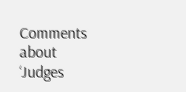Comments about ‘Judges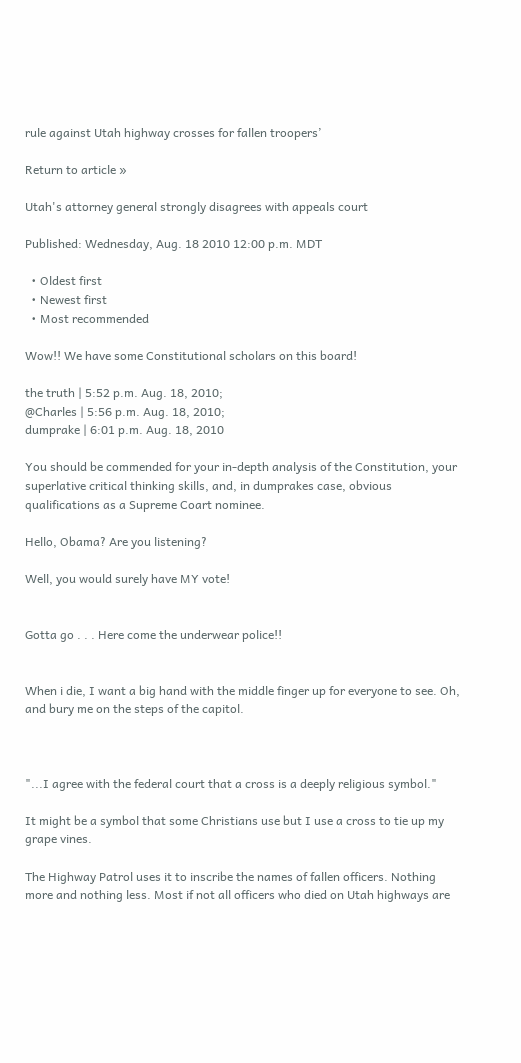rule against Utah highway crosses for fallen troopers’

Return to article »

Utah's attorney general strongly disagrees with appeals court

Published: Wednesday, Aug. 18 2010 12:00 p.m. MDT

  • Oldest first
  • Newest first
  • Most recommended

Wow!! We have some Constitutional scholars on this board!

the truth | 5:52 p.m. Aug. 18, 2010;
@Charles | 5:56 p.m. Aug. 18, 2010;
dumprake | 6:01 p.m. Aug. 18, 2010

You should be commended for your in-depth analysis of the Constitution, your superlative critical thinking skills, and, in dumprakes case, obvious qualifications as a Supreme Coart nominee.

Hello, Obama? Are you listening?

Well, you would surely have MY vote!


Gotta go . . . Here come the underwear police!!


When i die, I want a big hand with the middle finger up for everyone to see. Oh, and bury me on the steps of the capitol.



"...I agree with the federal court that a cross is a deeply religious symbol."

It might be a symbol that some Christians use but I use a cross to tie up my grape vines.

The Highway Patrol uses it to inscribe the names of fallen officers. Nothing more and nothing less. Most if not all officers who died on Utah highways are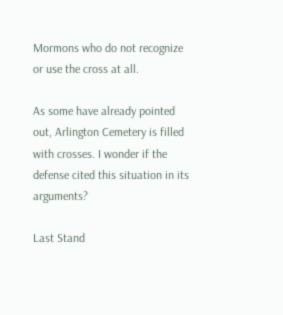Mormons who do not recognize or use the cross at all.

As some have already pointed out, Arlington Cemetery is filled with crosses. I wonder if the defense cited this situation in its arguments?

Last Stand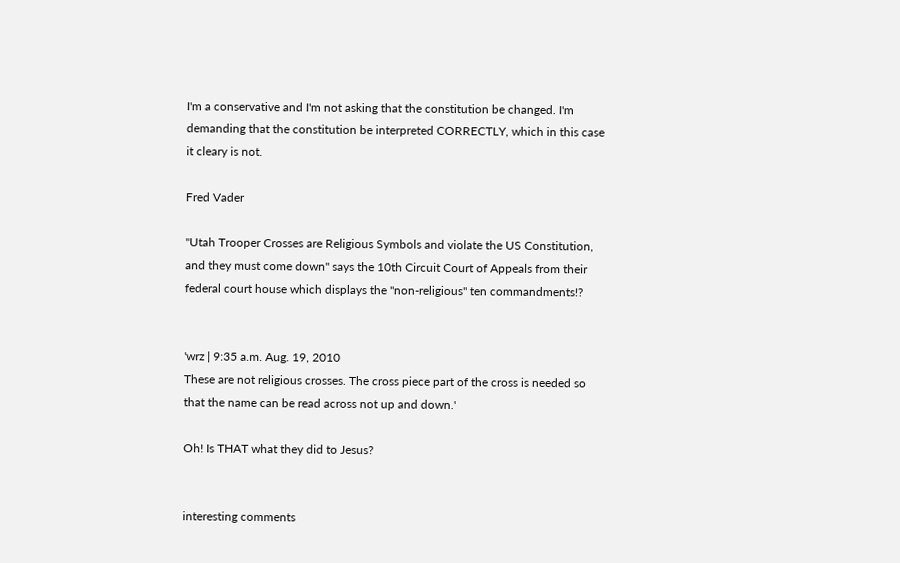I'm a conservative and I'm not asking that the constitution be changed. I'm demanding that the constitution be interpreted CORRECTLY, which in this case it cleary is not.

Fred Vader

"Utah Trooper Crosses are Religious Symbols and violate the US Constitution, and they must come down" says the 10th Circuit Court of Appeals from their federal court house which displays the "non-religious" ten commandments!?


'wrz | 9:35 a.m. Aug. 19, 2010
These are not religious crosses. The cross piece part of the cross is needed so that the name can be read across not up and down.'

Oh! Is THAT what they did to Jesus?


interesting comments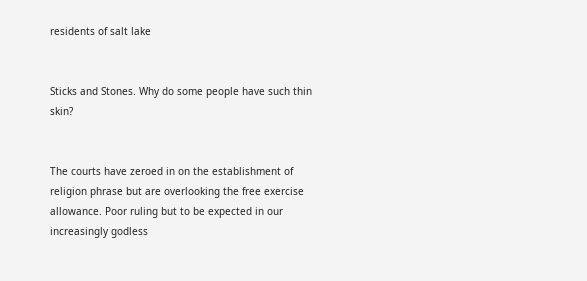residents of salt lake


Sticks and Stones. Why do some people have such thin skin?


The courts have zeroed in on the establishment of religion phrase but are overlooking the free exercise allowance. Poor ruling but to be expected in our increasingly godless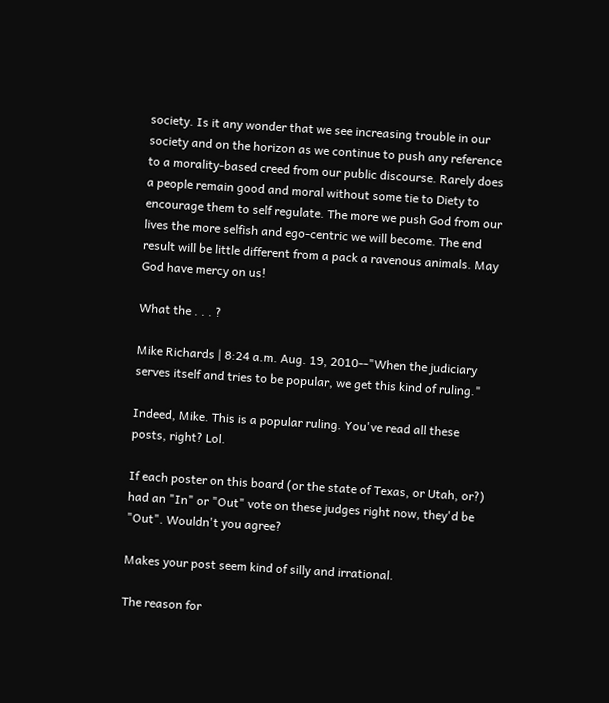society. Is it any wonder that we see increasing trouble in our society and on the horizon as we continue to push any reference to a morality-based creed from our public discourse. Rarely does a people remain good and moral without some tie to Diety to encourage them to self regulate. The more we push God from our lives the more selfish and ego-centric we will become. The end result will be little different from a pack a ravenous animals. May God have mercy on us!

What the . . . ?

Mike Richards | 8:24 a.m. Aug. 19, 2010--"When the judiciary serves itself and tries to be popular, we get this kind of ruling."

Indeed, Mike. This is a popular ruling. You've read all these posts, right? Lol.

If each poster on this board (or the state of Texas, or Utah, or?) had an "In" or "Out" vote on these judges right now, they'd be "Out". Wouldn't you agree?

Makes your post seem kind of silly and irrational.

The reason for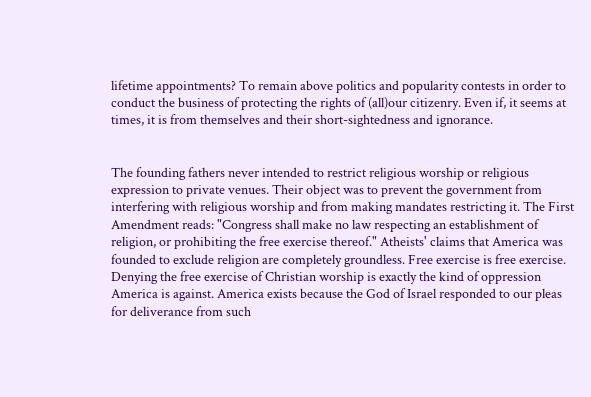lifetime appointments? To remain above politics and popularity contests in order to conduct the business of protecting the rights of (all)our citizenry. Even if, it seems at times, it is from themselves and their short-sightedness and ignorance.


The founding fathers never intended to restrict religious worship or religious expression to private venues. Their object was to prevent the government from interfering with religious worship and from making mandates restricting it. The First Amendment reads: "Congress shall make no law respecting an establishment of religion, or prohibiting the free exercise thereof." Atheists' claims that America was founded to exclude religion are completely groundless. Free exercise is free exercise. Denying the free exercise of Christian worship is exactly the kind of oppression America is against. America exists because the God of Israel responded to our pleas for deliverance from such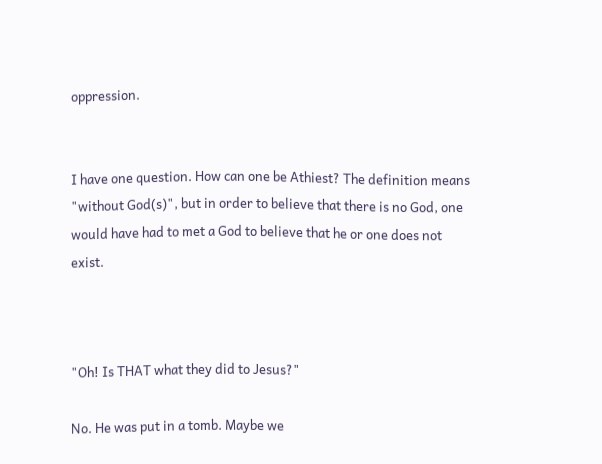oppression.


I have one question. How can one be Athiest? The definition means "without God(s)", but in order to believe that there is no God, one would have had to met a God to believe that he or one does not exist.



"Oh! Is THAT what they did to Jesus?"

No. He was put in a tomb. Maybe we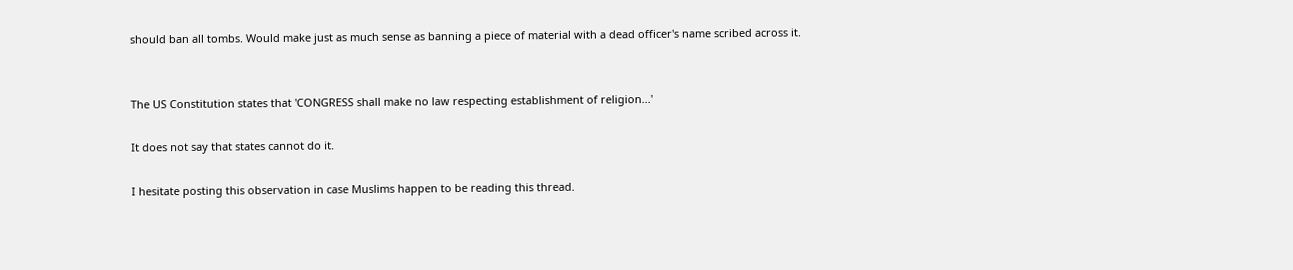should ban all tombs. Would make just as much sense as banning a piece of material with a dead officer's name scribed across it.


The US Constitution states that 'CONGRESS shall make no law respecting establishment of religion...'

It does not say that states cannot do it.

I hesitate posting this observation in case Muslims happen to be reading this thread.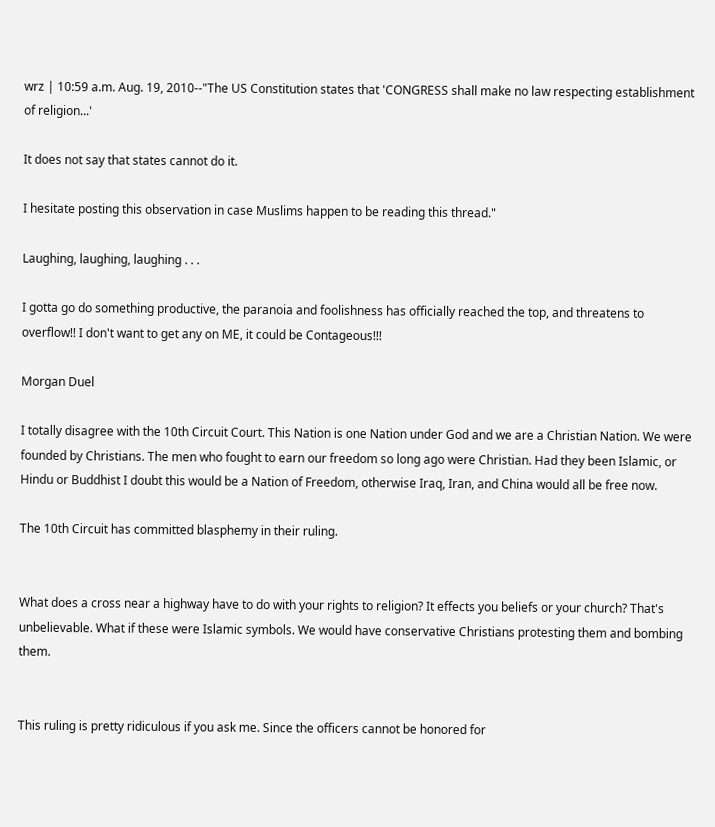wrz | 10:59 a.m. Aug. 19, 2010--"The US Constitution states that 'CONGRESS shall make no law respecting establishment of religion...'

It does not say that states cannot do it.

I hesitate posting this observation in case Muslims happen to be reading this thread."

Laughing, laughing, laughing . . .

I gotta go do something productive, the paranoia and foolishness has officially reached the top, and threatens to overflow!! I don't want to get any on ME, it could be Contageous!!!

Morgan Duel

I totally disagree with the 10th Circuit Court. This Nation is one Nation under God and we are a Christian Nation. We were founded by Christians. The men who fought to earn our freedom so long ago were Christian. Had they been Islamic, or Hindu or Buddhist I doubt this would be a Nation of Freedom, otherwise Iraq, Iran, and China would all be free now.

The 10th Circuit has committed blasphemy in their ruling.


What does a cross near a highway have to do with your rights to religion? It effects you beliefs or your church? That's unbelievable. What if these were Islamic symbols. We would have conservative Christians protesting them and bombing them.


This ruling is pretty ridiculous if you ask me. Since the officers cannot be honored for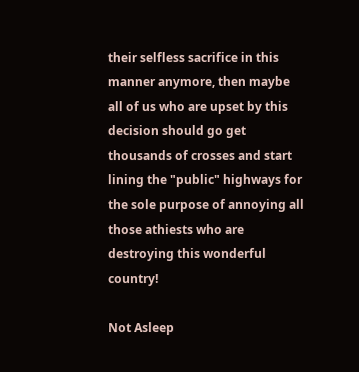their selfless sacrifice in this manner anymore, then maybe all of us who are upset by this decision should go get thousands of crosses and start lining the "public" highways for the sole purpose of annoying all those athiests who are destroying this wonderful country!

Not Asleep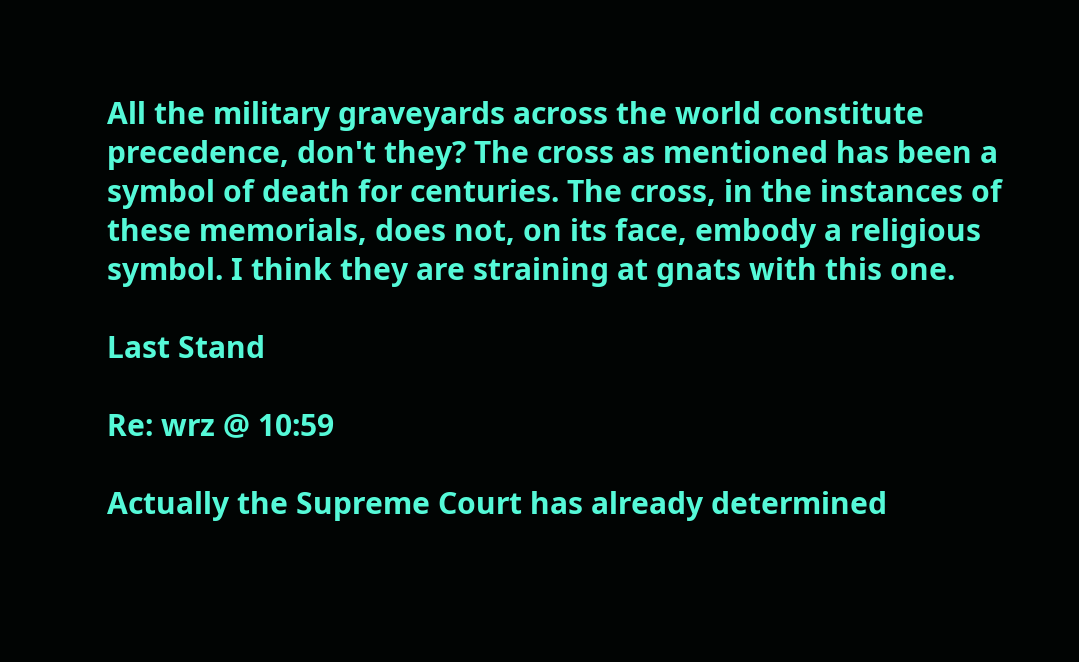All the military graveyards across the world constitute precedence, don't they? The cross as mentioned has been a symbol of death for centuries. The cross, in the instances of these memorials, does not, on its face, embody a religious symbol. I think they are straining at gnats with this one.

Last Stand

Re: wrz @ 10:59

Actually the Supreme Court has already determined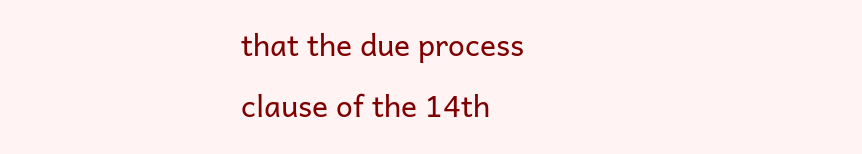that the due process clause of the 14th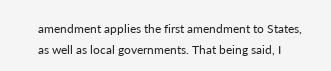amendment applies the first amendment to States, as well as local governments. That being said, I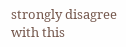strongly disagree with this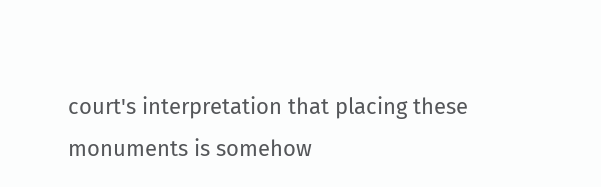court's interpretation that placing these monuments is somehow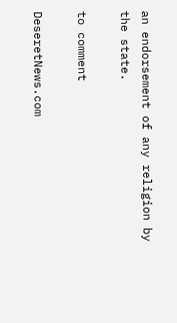an endorsement of any religion by the state.

to comment

DeseretNews.com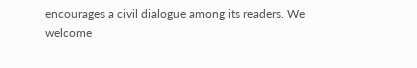encourages a civil dialogue among its readers. We welcome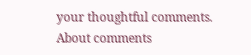your thoughtful comments.
About comments